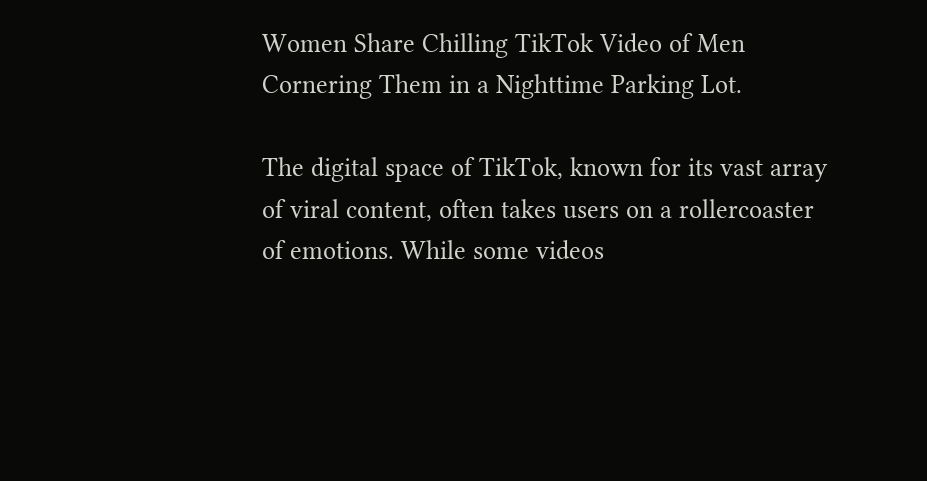Women Share Chilling TikTok Video of Men Cornering Them in a Nighttime Parking Lot.

The digital space of TikTok, known for its vast array of viral content, often takes users on a rollercoaster of emotions. While some videos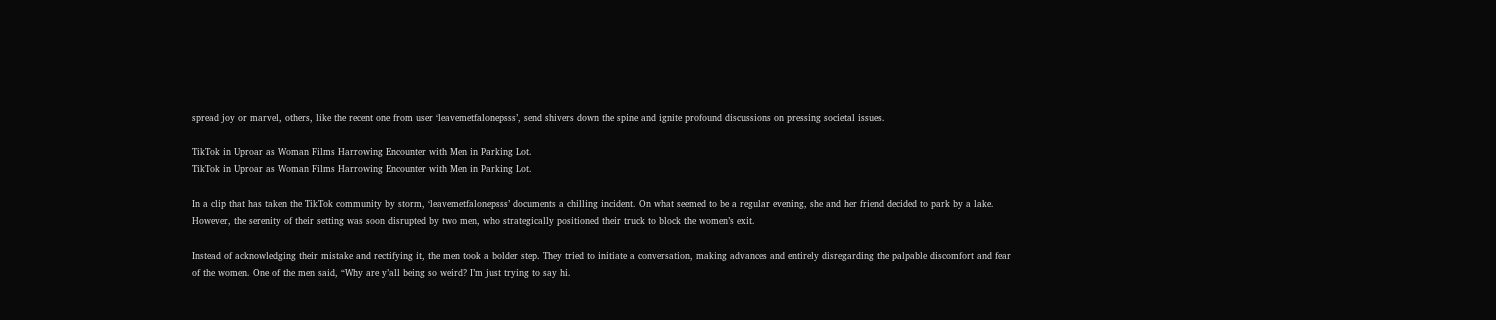spread joy or marvel, others, like the recent one from user ‘leavemetfalonepsss’, send shivers down the spine and ignite profound discussions on pressing societal issues.

TikTok in Uproar as Woman Films Harrowing Encounter with Men in Parking Lot.
TikTok in Uproar as Woman Films Harrowing Encounter with Men in Parking Lot.

In a clip that has taken the TikTok community by storm, ‘leavemetfalonepsss’ documents a chilling incident. On what seemed to be a regular evening, she and her friend decided to park by a lake. However, the serenity of their setting was soon disrupted by two men, who strategically positioned their truck to block the women’s exit.

Instead of acknowledging their mistake and rectifying it, the men took a bolder step. They tried to initiate a conversation, making advances and entirely disregarding the palpable discomfort and fear of the women. One of the men said, “Why are y’all being so weird? I’m just trying to say hi.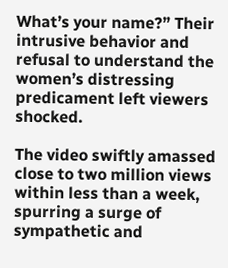What’s your name?” Their intrusive behavior and refusal to understand the women’s distressing predicament left viewers shocked.

The video swiftly amassed close to two million views within less than a week, spurring a surge of sympathetic and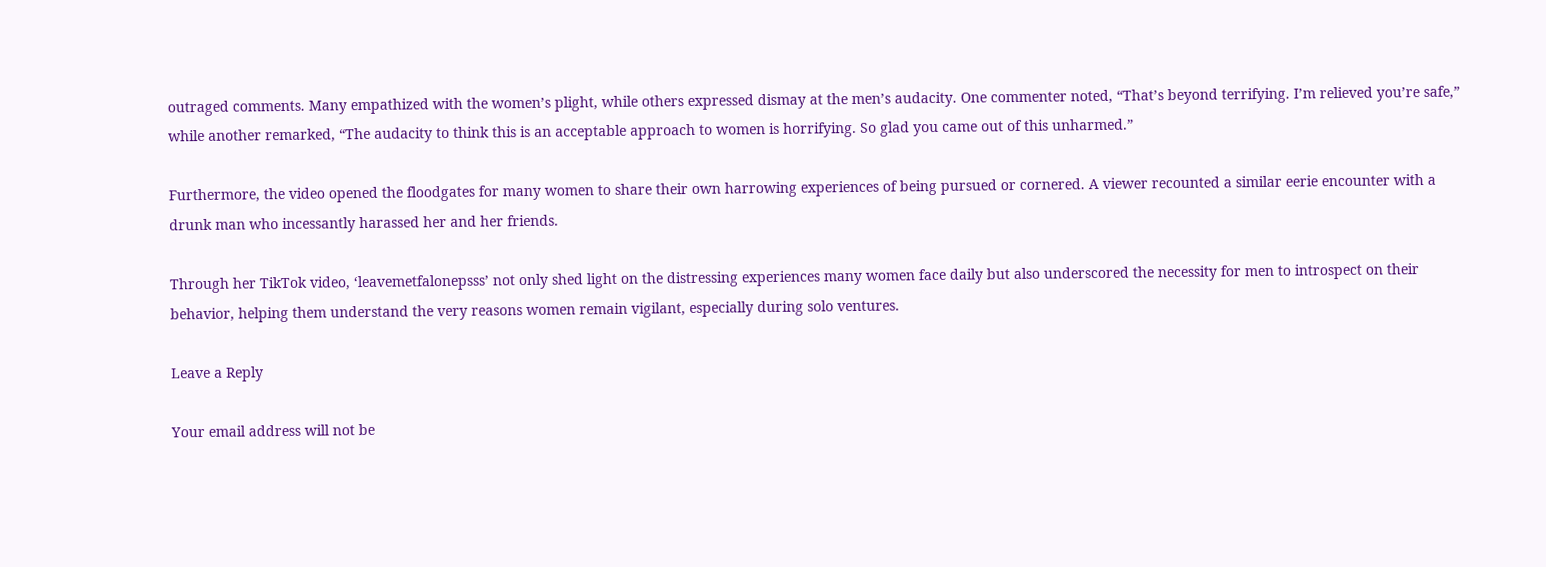outraged comments. Many empathized with the women’s plight, while others expressed dismay at the men’s audacity. One commenter noted, “That’s beyond terrifying. I’m relieved you’re safe,” while another remarked, “The audacity to think this is an acceptable approach to women is horrifying. So glad you came out of this unharmed.”

Furthermore, the video opened the floodgates for many women to share their own harrowing experiences of being pursued or cornered. A viewer recounted a similar eerie encounter with a drunk man who incessantly harassed her and her friends.

Through her TikTok video, ‘leavemetfalonepsss’ not only shed light on the distressing experiences many women face daily but also underscored the necessity for men to introspect on their behavior, helping them understand the very reasons women remain vigilant, especially during solo ventures.

Leave a Reply

Your email address will not be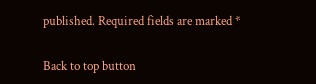published. Required fields are marked *

Back to top button